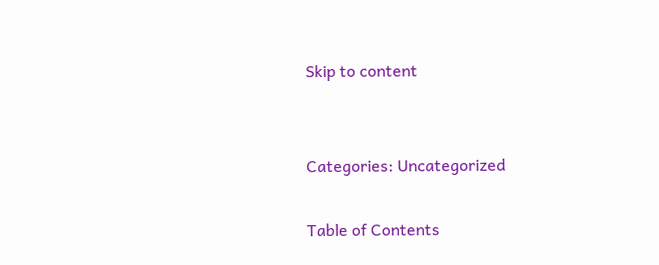Skip to content


Categories: Uncategorized

Table of Contents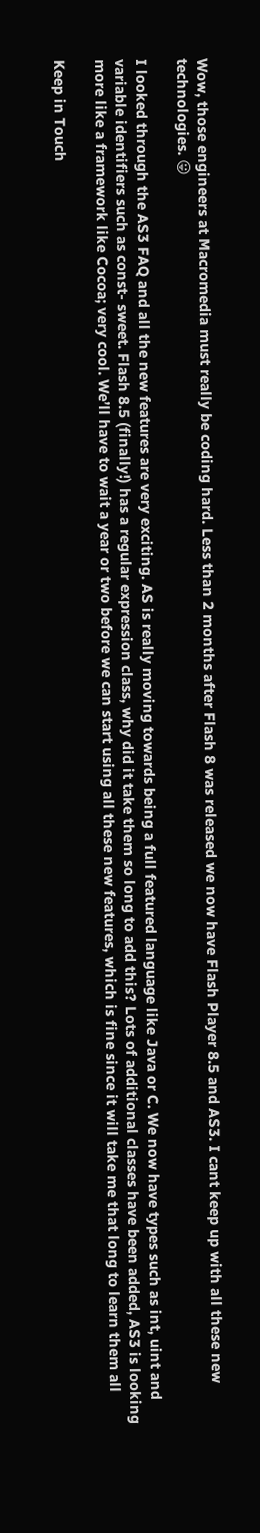Wow, those engineers at Macromedia must really be coding hard. Less than 2 months after Flash 8 was released we now have Flash Player 8.5 and AS3. I cant keep up with all these new technologies. 😛

I looked through the AS3 FAQ and all the new features are very exciting. AS is really moving towards being a full featured language like Java or C. We now have types such as int, uint and variable identifiers such as const- sweet. Flash 8.5 (finally!) has a regular expression class, why did it take them so long to add this? Lots of additional classes have been added, AS3 is looking more like a framework like Cocoa; very cool. We’ll have to wait a year or two before we can start using all these new features, which is fine since it will take me that long to learn them all

Keep in Touch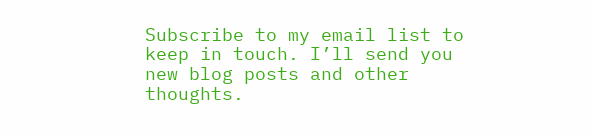Subscribe to my email list to keep in touch. I’ll send you new blog posts and other thoughts.